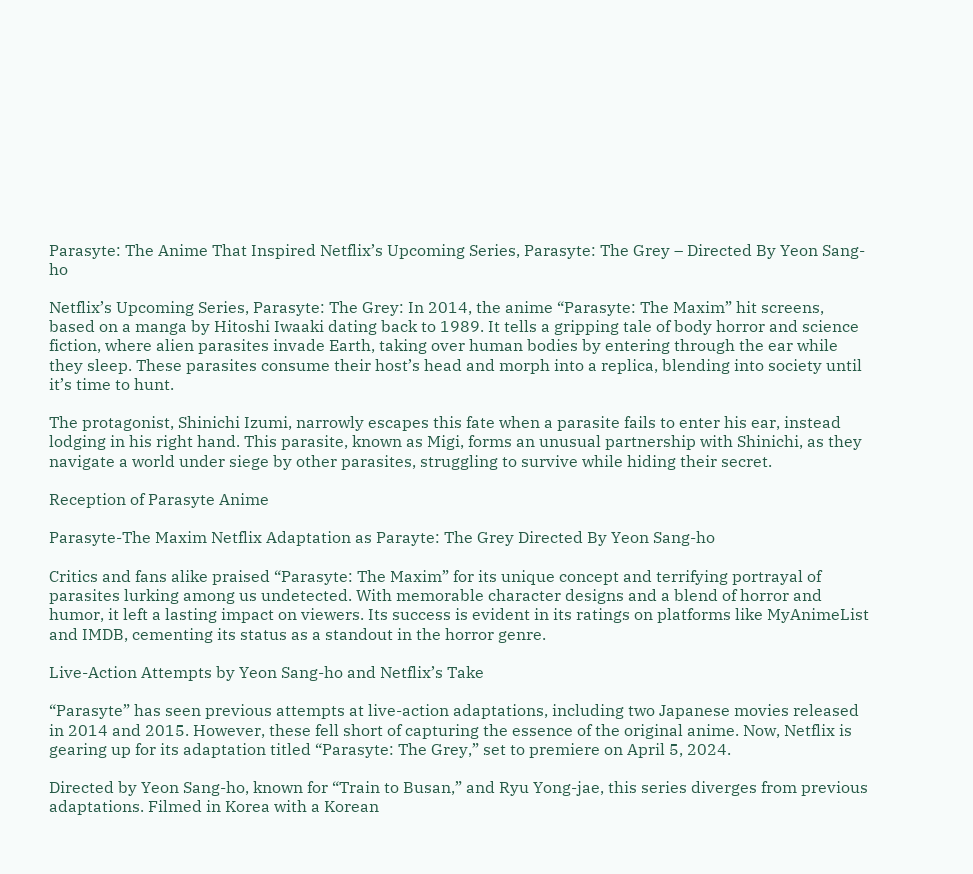Parasyte: The Anime That Inspired Netflix’s Upcoming Series, Parasyte: The Grey – Directed By Yeon Sang-ho

Netflix’s Upcoming Series, Parasyte: The Grey: In 2014, the anime “Parasyte: The Maxim” hit screens, based on a manga by Hitoshi Iwaaki dating back to 1989. It tells a gripping tale of body horror and science fiction, where alien parasites invade Earth, taking over human bodies by entering through the ear while they sleep. These parasites consume their host’s head and morph into a replica, blending into society until it’s time to hunt.

The protagonist, Shinichi Izumi, narrowly escapes this fate when a parasite fails to enter his ear, instead lodging in his right hand. This parasite, known as Migi, forms an unusual partnership with Shinichi, as they navigate a world under siege by other parasites, struggling to survive while hiding their secret.

Reception of Parasyte Anime

Parasyte-The Maxim Netflix Adaptation as Parayte: The Grey Directed By Yeon Sang-ho

Critics and fans alike praised “Parasyte: The Maxim” for its unique concept and terrifying portrayal of parasites lurking among us undetected. With memorable character designs and a blend of horror and humor, it left a lasting impact on viewers. Its success is evident in its ratings on platforms like MyAnimeList and IMDB, cementing its status as a standout in the horror genre.

Live-Action Attempts by Yeon Sang-ho and Netflix’s Take

“Parasyte” has seen previous attempts at live-action adaptations, including two Japanese movies released in 2014 and 2015. However, these fell short of capturing the essence of the original anime. Now, Netflix is gearing up for its adaptation titled “Parasyte: The Grey,” set to premiere on April 5, 2024.

Directed by Yeon Sang-ho, known for “Train to Busan,” and Ryu Yong-jae, this series diverges from previous adaptations. Filmed in Korea with a Korean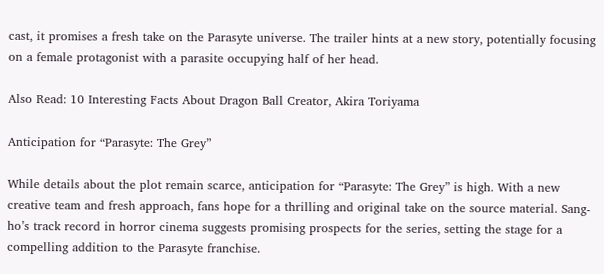cast, it promises a fresh take on the Parasyte universe. The trailer hints at a new story, potentially focusing on a female protagonist with a parasite occupying half of her head.

Also Read: 10 Interesting Facts About Dragon Ball Creator, Akira Toriyama

Anticipation for “Parasyte: The Grey”

While details about the plot remain scarce, anticipation for “Parasyte: The Grey” is high. With a new creative team and fresh approach, fans hope for a thrilling and original take on the source material. Sang-ho’s track record in horror cinema suggests promising prospects for the series, setting the stage for a compelling addition to the Parasyte franchise.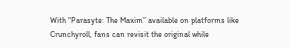With “Parasyte: The Maxim” available on platforms like Crunchyroll, fans can revisit the original while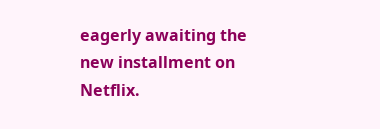eagerly awaiting the new installment on Netflix.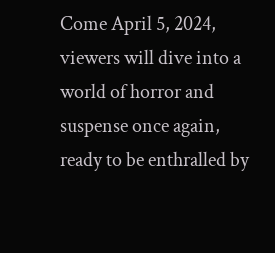Come April 5, 2024, viewers will dive into a world of horror and suspense once again, ready to be enthralled by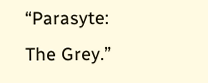“Parasyte: The Grey.”